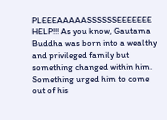PLEEEAAAAASSSSSSEEEEEEE HELP!!! As you know, Gautama Buddha was born into a wealthy and privileged family but something changed within him. Something urged him to come out of his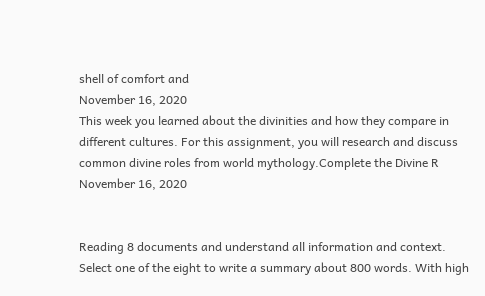shell of comfort and
November 16, 2020
This week you learned about the divinities and how they compare in different cultures. For this assignment, you will research and discuss common divine roles from world mythology.Complete the Divine R
November 16, 2020


Reading 8 documents and understand all information and context. Select one of the eight to write a summary about 800 words. With high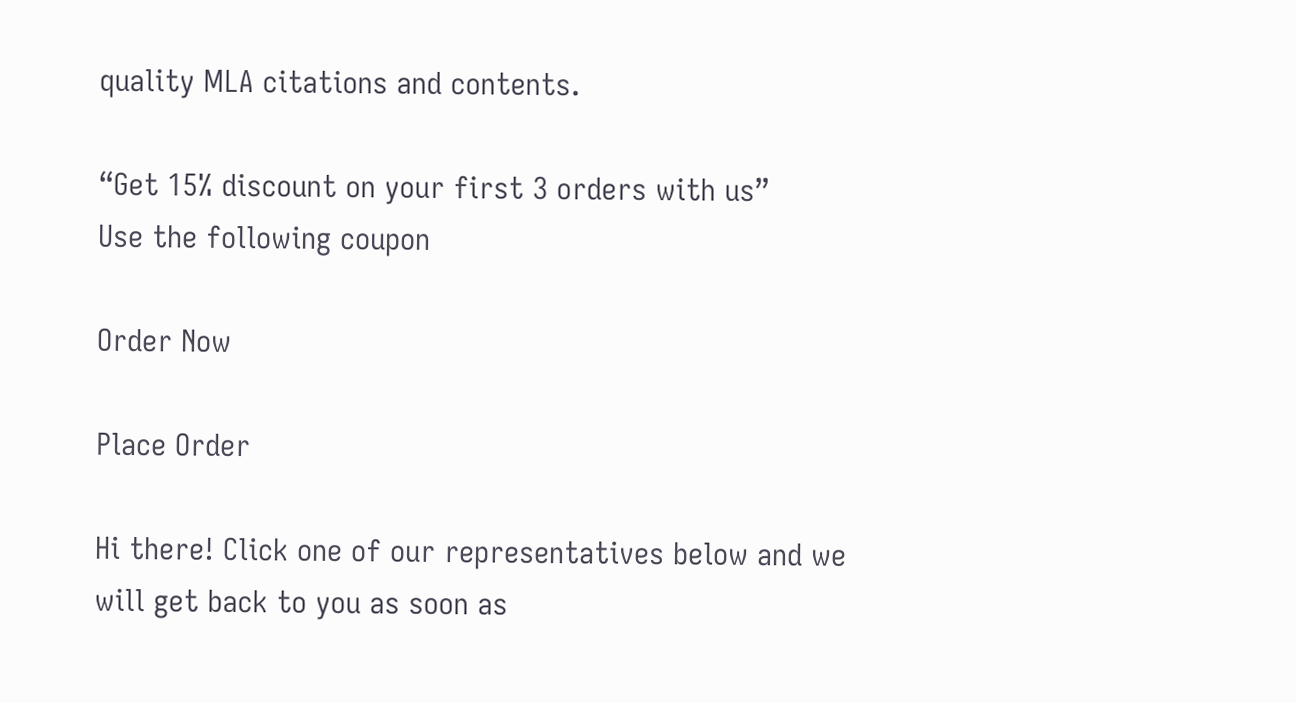quality MLA citations and contents.

“Get 15% discount on your first 3 orders with us”
Use the following coupon

Order Now

Place Order

Hi there! Click one of our representatives below and we will get back to you as soon as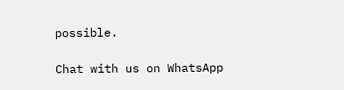possible.

Chat with us on WhatsApp